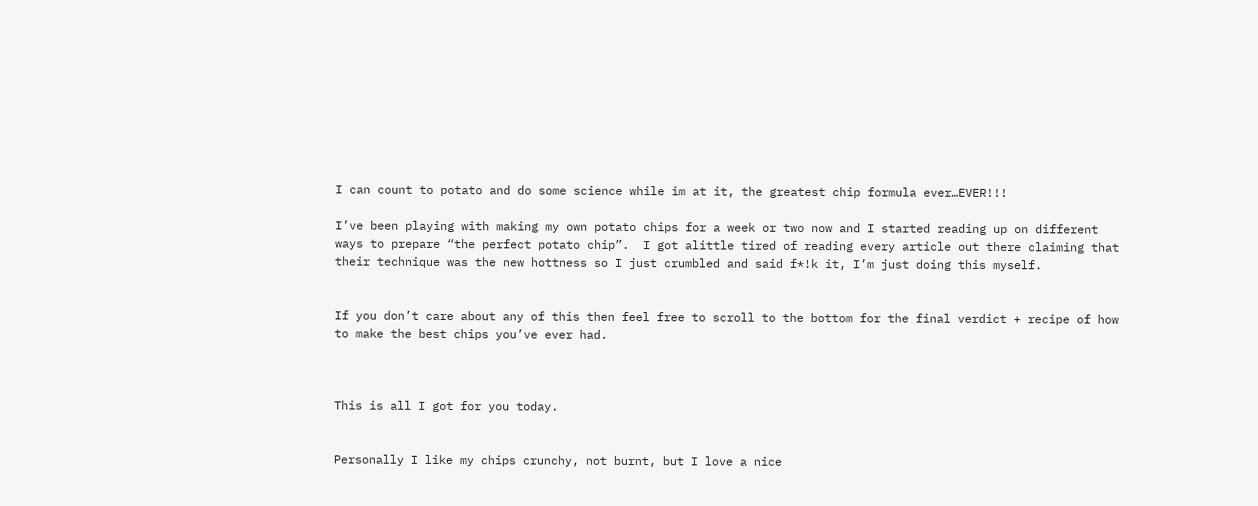I can count to potato and do some science while im at it, the greatest chip formula ever…EVER!!!

I’ve been playing with making my own potato chips for a week or two now and I started reading up on different ways to prepare “the perfect potato chip”.  I got alittle tired of reading every article out there claiming that their technique was the new hottness so I just crumbled and said f*!k it, I’m just doing this myself.


If you don’t care about any of this then feel free to scroll to the bottom for the final verdict + recipe of how to make the best chips you’ve ever had.



This is all I got for you today.


Personally I like my chips crunchy, not burnt, but I love a nice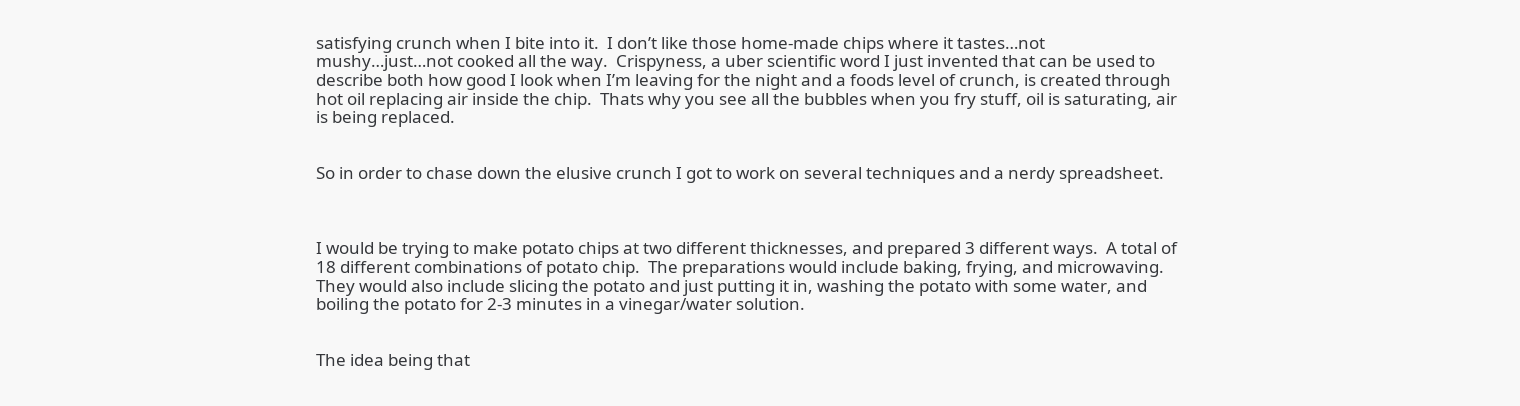satisfying crunch when I bite into it.  I don’t like those home-made chips where it tastes…not mushy…just…not cooked all the way.  Crispyness, a uber scientific word I just invented that can be used to describe both how good I look when I’m leaving for the night and a foods level of crunch, is created through hot oil replacing air inside the chip.  Thats why you see all the bubbles when you fry stuff, oil is saturating, air is being replaced.


So in order to chase down the elusive crunch I got to work on several techniques and a nerdy spreadsheet.



I would be trying to make potato chips at two different thicknesses, and prepared 3 different ways.  A total of 18 different combinations of potato chip.  The preparations would include baking, frying, and microwaving.  They would also include slicing the potato and just putting it in, washing the potato with some water, and boiling the potato for 2-3 minutes in a vinegar/water solution.


The idea being that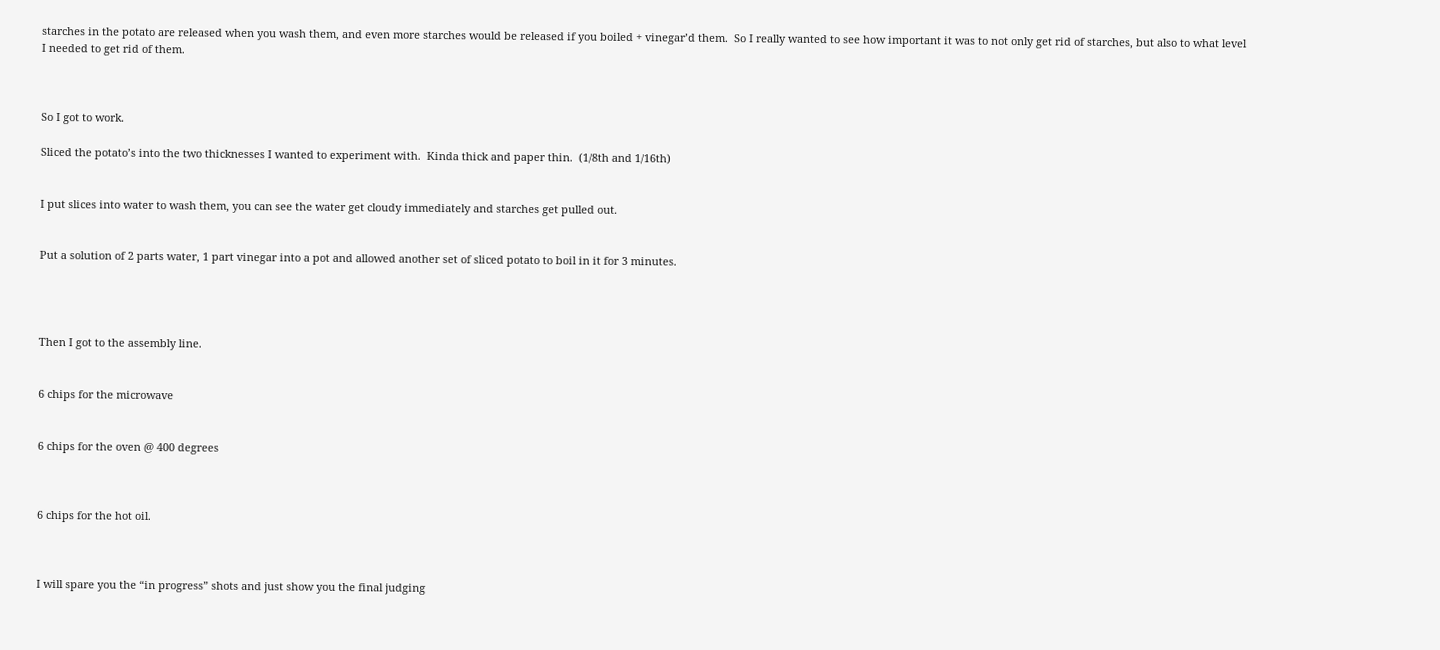starches in the potato are released when you wash them, and even more starches would be released if you boiled + vinegar’d them.  So I really wanted to see how important it was to not only get rid of starches, but also to what level I needed to get rid of them.



So I got to work.

Sliced the potato’s into the two thicknesses I wanted to experiment with.  Kinda thick and paper thin.  (1/8th and 1/16th)


I put slices into water to wash them, you can see the water get cloudy immediately and starches get pulled out.


Put a solution of 2 parts water, 1 part vinegar into a pot and allowed another set of sliced potato to boil in it for 3 minutes.




Then I got to the assembly line.


6 chips for the microwave


6 chips for the oven @ 400 degrees



6 chips for the hot oil.



I will spare you the “in progress” shots and just show you the final judging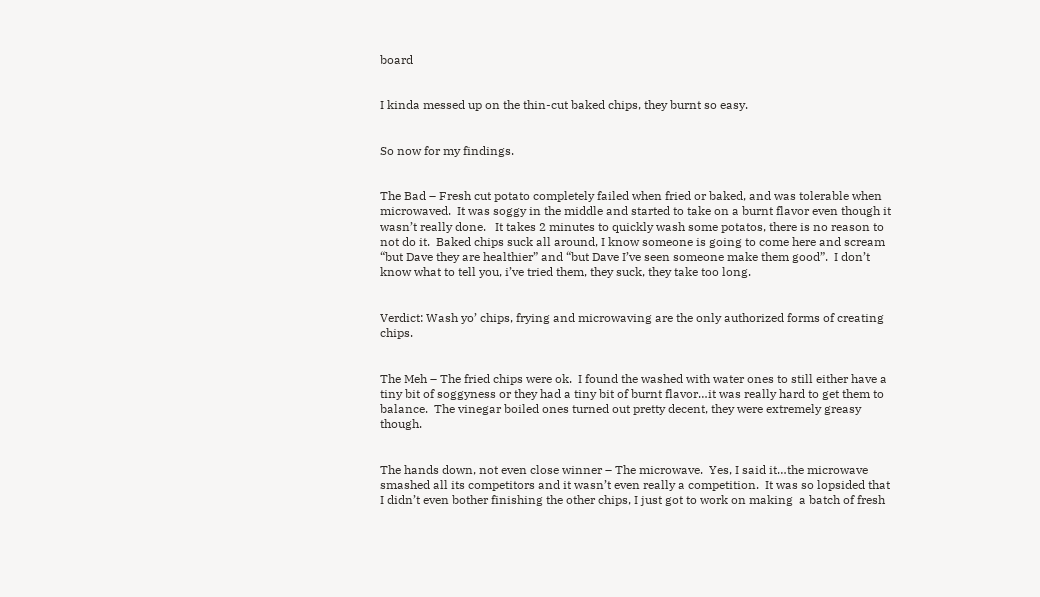board


I kinda messed up on the thin-cut baked chips, they burnt so easy.


So now for my findings.


The Bad – Fresh cut potato completely failed when fried or baked, and was tolerable when microwaved.  It was soggy in the middle and started to take on a burnt flavor even though it wasn’t really done.   It takes 2 minutes to quickly wash some potatos, there is no reason to not do it.  Baked chips suck all around, I know someone is going to come here and scream “but Dave they are healthier” and “but Dave I’ve seen someone make them good”.  I don’t know what to tell you, i’ve tried them, they suck, they take too long.


Verdict: Wash yo’ chips, frying and microwaving are the only authorized forms of creating chips.


The Meh – The fried chips were ok.  I found the washed with water ones to still either have a tiny bit of soggyness or they had a tiny bit of burnt flavor…it was really hard to get them to balance.  The vinegar boiled ones turned out pretty decent, they were extremely greasy though.


The hands down, not even close winner – The microwave.  Yes, I said it…the microwave smashed all its competitors and it wasn’t even really a competition.  It was so lopsided that I didn’t even bother finishing the other chips, I just got to work on making  a batch of fresh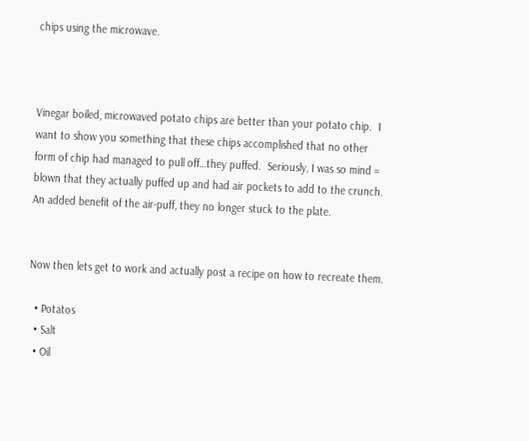chips using the microwave.



Vinegar boiled, microwaved potato chips are better than your potato chip.  I want to show you something that these chips accomplished that no other form of chip had managed to pull off…they puffed.  Seriously, I was so mind = blown that they actually puffed up and had air pockets to add to the crunch.  An added benefit of the air-puff, they no longer stuck to the plate.


Now then lets get to work and actually post a recipe on how to recreate them.

  • Potatos
  • Salt
  • Oil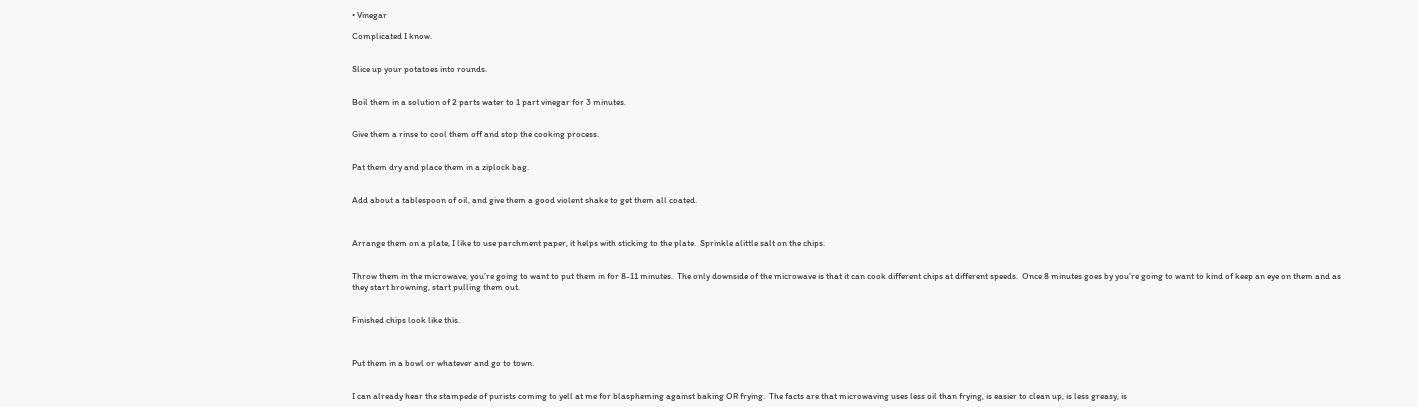• Vinegar

Complicated I know.


Slice up your potatoes into rounds.


Boil them in a solution of 2 parts water to 1 part vinegar for 3 minutes.


Give them a rinse to cool them off and stop the cooking process.


Pat them dry and place them in a ziplock bag.


Add about a tablespoon of oil, and give them a good violent shake to get them all coated.



Arrange them on a plate, I like to use parchment paper, it helps with sticking to the plate.  Sprinkle alittle salt on the chips.


Throw them in the microwave, you’re going to want to put them in for 8-11 minutes.  The only downside of the microwave is that it can cook different chips at different speeds.  Once 8 minutes goes by you’re going to want to kind of keep an eye on them and as they start browning, start pulling them out.


Finished chips look like this.



Put them in a bowl or whatever and go to town.


I can already hear the stampede of purists coming to yell at me for blaspheming against baking OR frying.  The facts are that microwaving uses less oil than frying, is easier to clean up, is less greasy, is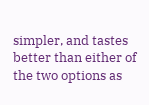simpler, and tastes better than either of the two options as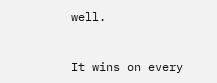well.


It wins on every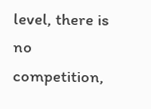level, there is no competition,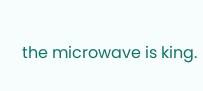the microwave is king.